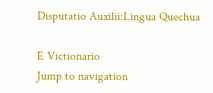Disputatio Auxilii:Lingua Quechua

E Victionario
Jump to navigation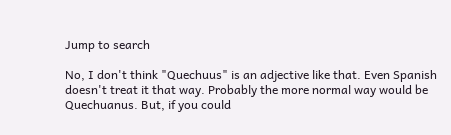Jump to search

No, I don't think "Quechuus" is an adjective like that. Even Spanish doesn't treat it that way. Probably the more normal way would be Quechuanus. But, if you could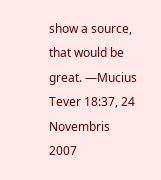show a source, that would be great. —Mucius Tever 18:37, 24 Novembris 2007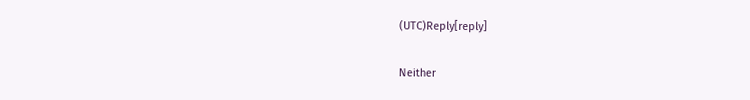(UTC)Reply[reply]

Neither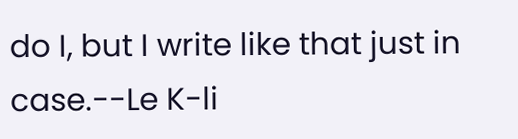do I, but I write like that just in case.--Le K-li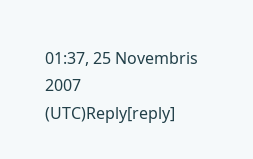01:37, 25 Novembris 2007 (UTC)Reply[reply]